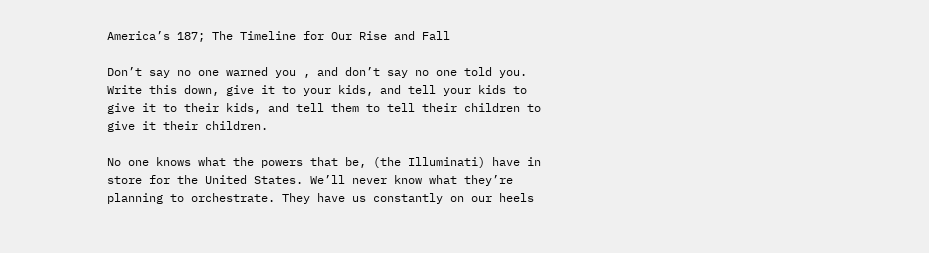America’s 187; The Timeline for Our Rise and Fall

Don’t say no one warned you , and don’t say no one told you. Write this down, give it to your kids, and tell your kids to give it to their kids, and tell them to tell their children to give it their children.

No one knows what the powers that be, (the Illuminati) have in store for the United States. We’ll never know what they’re planning to orchestrate. They have us constantly on our heels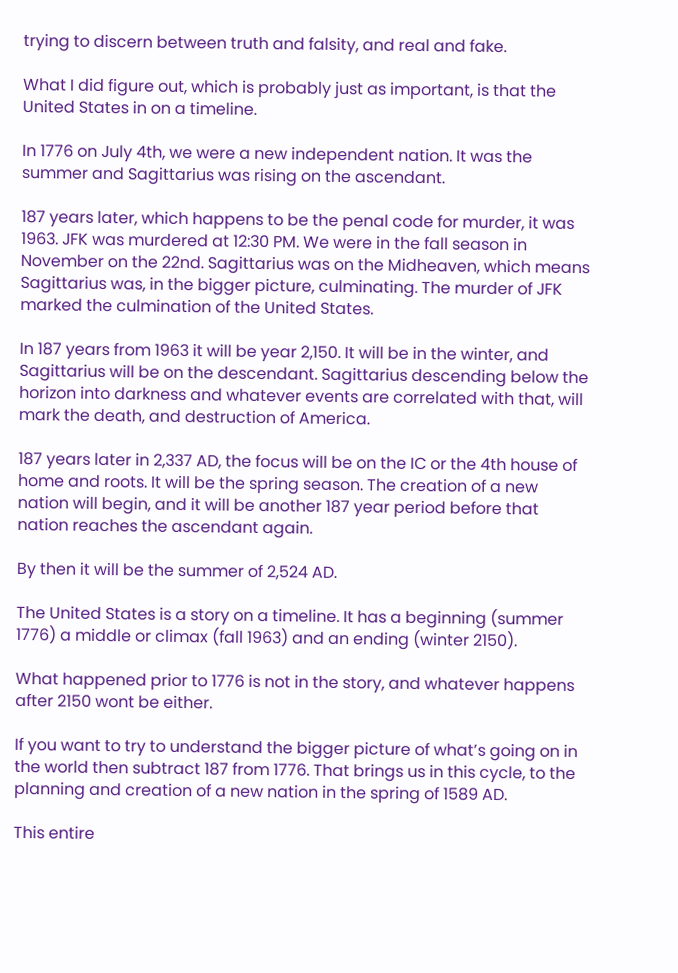trying to discern between truth and falsity, and real and fake.

What I did figure out, which is probably just as important, is that the United States in on a timeline.

In 1776 on July 4th, we were a new independent nation. It was the summer and Sagittarius was rising on the ascendant.

187 years later, which happens to be the penal code for murder, it was 1963. JFK was murdered at 12:30 PM. We were in the fall season in November on the 22nd. Sagittarius was on the Midheaven, which means Sagittarius was, in the bigger picture, culminating. The murder of JFK marked the culmination of the United States.

In 187 years from 1963 it will be year 2,150. It will be in the winter, and Sagittarius will be on the descendant. Sagittarius descending below the horizon into darkness and whatever events are correlated with that, will mark the death, and destruction of America.

187 years later in 2,337 AD, the focus will be on the IC or the 4th house of home and roots. It will be the spring season. The creation of a new nation will begin, and it will be another 187 year period before that nation reaches the ascendant again.

By then it will be the summer of 2,524 AD.

The United States is a story on a timeline. It has a beginning (summer 1776) a middle or climax (fall 1963) and an ending (winter 2150).

What happened prior to 1776 is not in the story, and whatever happens after 2150 wont be either.

If you want to try to understand the bigger picture of what’s going on in the world then subtract 187 from 1776. That brings us in this cycle, to the planning and creation of a new nation in the spring of 1589 AD.

This entire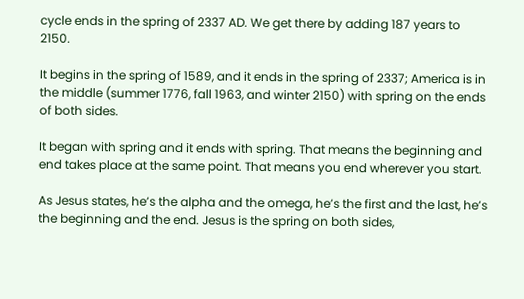cycle ends in the spring of 2337 AD. We get there by adding 187 years to 2150.

It begins in the spring of 1589, and it ends in the spring of 2337; America is in the middle (summer 1776, fall 1963, and winter 2150) with spring on the ends of both sides.

It began with spring and it ends with spring. That means the beginning and end takes place at the same point. That means you end wherever you start.

As Jesus states, he’s the alpha and the omega, he’s the first and the last, he’s the beginning and the end. Jesus is the spring on both sides,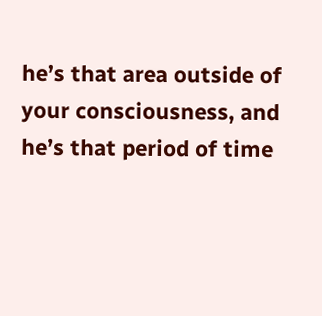he’s that area outside of your consciousness, and he’s that period of time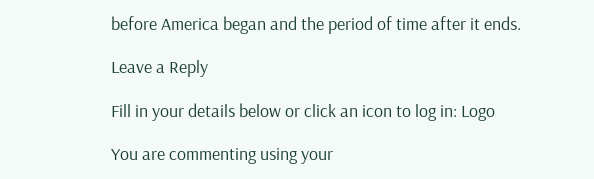before America began and the period of time after it ends.

Leave a Reply

Fill in your details below or click an icon to log in: Logo

You are commenting using your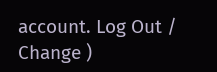account. Log Out /  Change )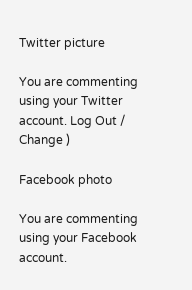Twitter picture

You are commenting using your Twitter account. Log Out /  Change )

Facebook photo

You are commenting using your Facebook account.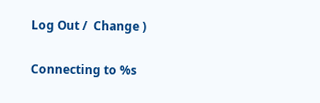Log Out /  Change )

Connecting to %s